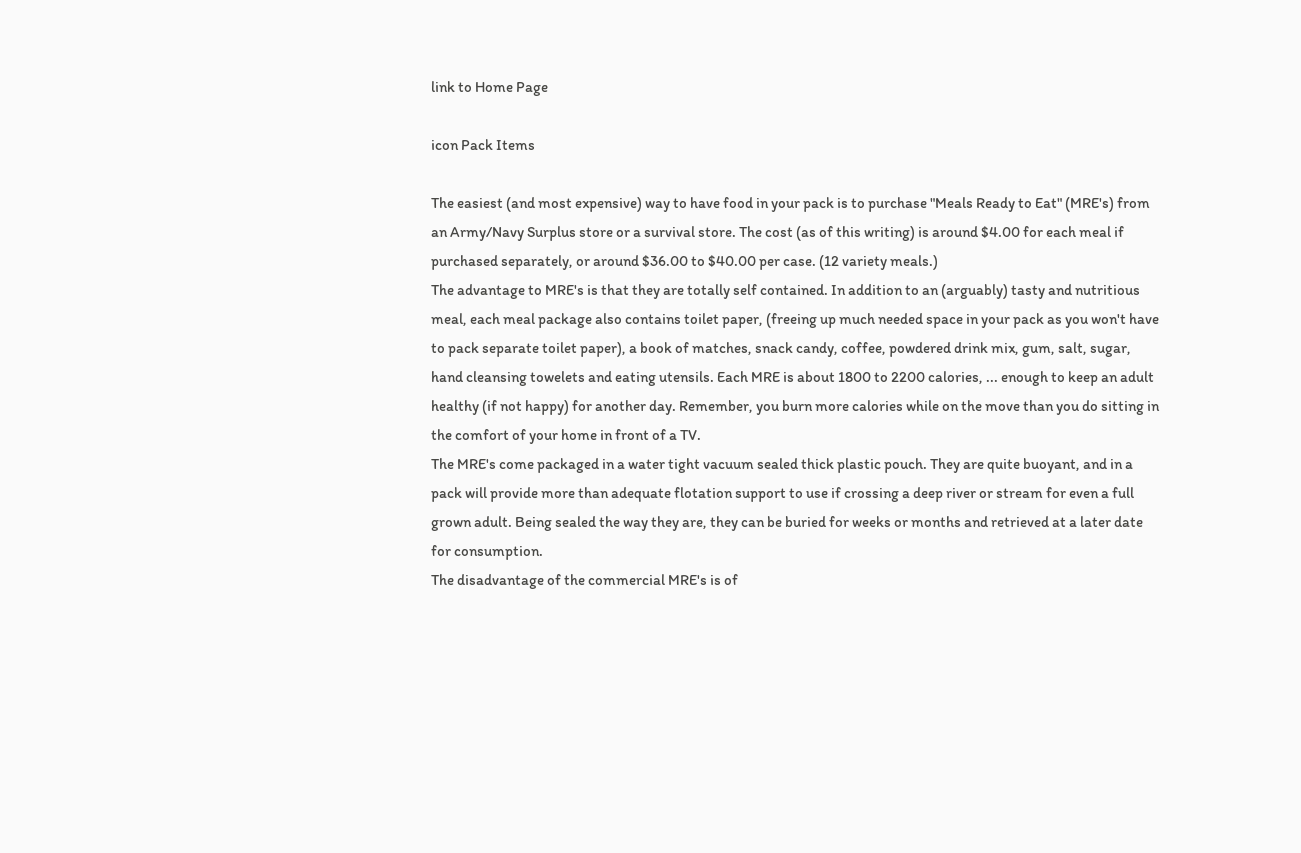link to Home Page

icon Pack Items

The easiest (and most expensive) way to have food in your pack is to purchase "Meals Ready to Eat" (MRE's) from an Army/Navy Surplus store or a survival store. The cost (as of this writing) is around $4.00 for each meal if purchased separately, or around $36.00 to $40.00 per case. (12 variety meals.)
The advantage to MRE's is that they are totally self contained. In addition to an (arguably) tasty and nutritious meal, each meal package also contains toilet paper, (freeing up much needed space in your pack as you won't have to pack separate toilet paper), a book of matches, snack candy, coffee, powdered drink mix, gum, salt, sugar, hand cleansing towelets and eating utensils. Each MRE is about 1800 to 2200 calories, ... enough to keep an adult healthy (if not happy) for another day. Remember, you burn more calories while on the move than you do sitting in the comfort of your home in front of a TV.
The MRE's come packaged in a water tight vacuum sealed thick plastic pouch. They are quite buoyant, and in a pack will provide more than adequate flotation support to use if crossing a deep river or stream for even a full grown adult. Being sealed the way they are, they can be buried for weeks or months and retrieved at a later date for consumption.
The disadvantage of the commercial MRE's is of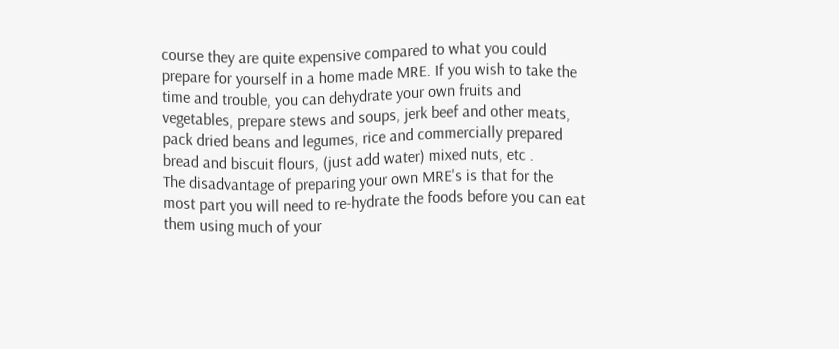course they are quite expensive compared to what you could prepare for yourself in a home made MRE. If you wish to take the time and trouble, you can dehydrate your own fruits and vegetables, prepare stews and soups, jerk beef and other meats, pack dried beans and legumes, rice and commercially prepared bread and biscuit flours, (just add water) mixed nuts, etc .
The disadvantage of preparing your own MRE's is that for the most part you will need to re-hydrate the foods before you can eat them using much of your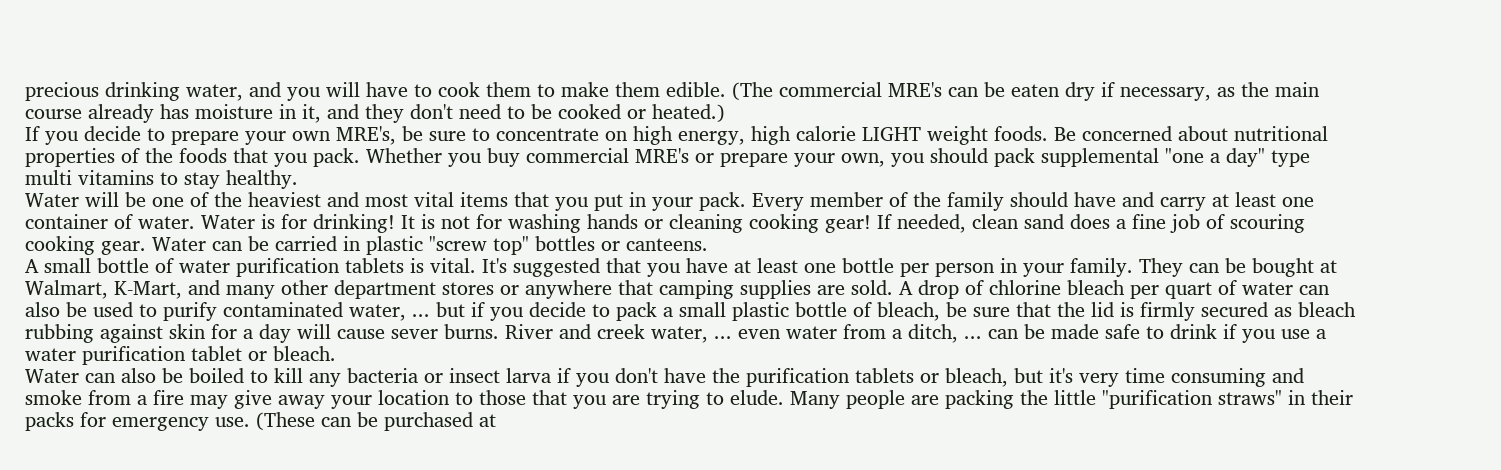precious drinking water, and you will have to cook them to make them edible. (The commercial MRE's can be eaten dry if necessary, as the main course already has moisture in it, and they don't need to be cooked or heated.)
If you decide to prepare your own MRE's, be sure to concentrate on high energy, high calorie LIGHT weight foods. Be concerned about nutritional properties of the foods that you pack. Whether you buy commercial MRE's or prepare your own, you should pack supplemental "one a day" type multi vitamins to stay healthy.
Water will be one of the heaviest and most vital items that you put in your pack. Every member of the family should have and carry at least one container of water. Water is for drinking! It is not for washing hands or cleaning cooking gear! If needed, clean sand does a fine job of scouring cooking gear. Water can be carried in plastic "screw top" bottles or canteens.
A small bottle of water purification tablets is vital. It's suggested that you have at least one bottle per person in your family. They can be bought at Walmart, K-Mart, and many other department stores or anywhere that camping supplies are sold. A drop of chlorine bleach per quart of water can also be used to purify contaminated water, ... but if you decide to pack a small plastic bottle of bleach, be sure that the lid is firmly secured as bleach rubbing against skin for a day will cause sever burns. River and creek water, ... even water from a ditch, ... can be made safe to drink if you use a water purification tablet or bleach.
Water can also be boiled to kill any bacteria or insect larva if you don't have the purification tablets or bleach, but it's very time consuming and smoke from a fire may give away your location to those that you are trying to elude. Many people are packing the little "purification straws" in their packs for emergency use. (These can be purchased at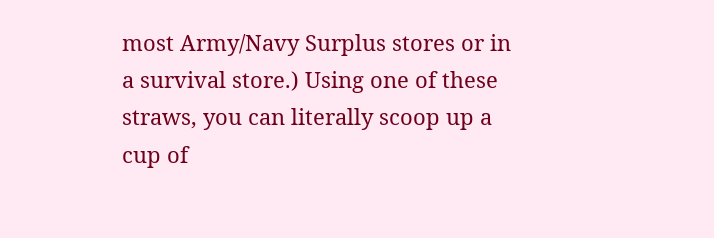most Army/Navy Surplus stores or in a survival store.) Using one of these straws, you can literally scoop up a cup of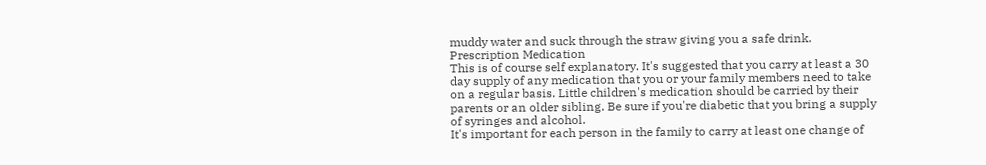muddy water and suck through the straw giving you a safe drink.
Prescription Medication
This is of course self explanatory. It's suggested that you carry at least a 30 day supply of any medication that you or your family members need to take on a regular basis. Little children's medication should be carried by their parents or an older sibling. Be sure if you're diabetic that you bring a supply of syringes and alcohol.
It's important for each person in the family to carry at least one change of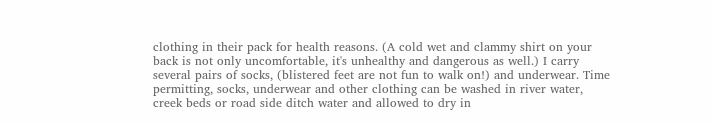clothing in their pack for health reasons. (A cold wet and clammy shirt on your back is not only uncomfortable, it's unhealthy and dangerous as well.) I carry several pairs of socks, (blistered feet are not fun to walk on!) and underwear. Time permitting, socks, underwear and other clothing can be washed in river water, creek beds or road side ditch water and allowed to dry in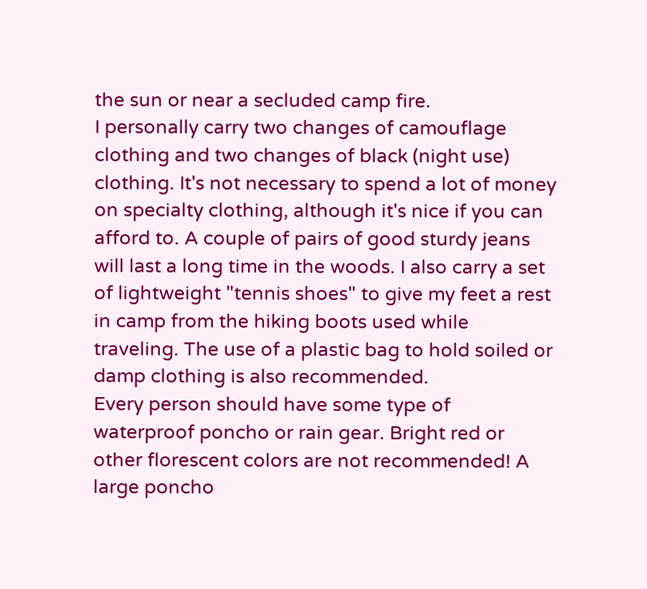the sun or near a secluded camp fire.
I personally carry two changes of camouflage clothing and two changes of black (night use) clothing. It's not necessary to spend a lot of money on specialty clothing, although it's nice if you can afford to. A couple of pairs of good sturdy jeans will last a long time in the woods. I also carry a set of lightweight "tennis shoes" to give my feet a rest in camp from the hiking boots used while traveling. The use of a plastic bag to hold soiled or damp clothing is also recommended.
Every person should have some type of waterproof poncho or rain gear. Bright red or other florescent colors are not recommended! A large poncho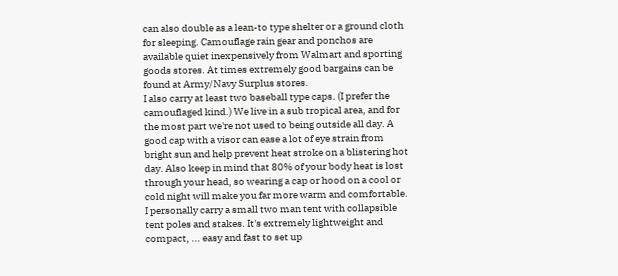can also double as a lean-to type shelter or a ground cloth for sleeping. Camouflage rain gear and ponchos are available quiet inexpensively from Walmart and sporting goods stores. At times extremely good bargains can be found at Army/Navy Surplus stores.
I also carry at least two baseball type caps. (I prefer the camouflaged kind.) We live in a sub tropical area, and for the most part we're not used to being outside all day. A good cap with a visor can ease a lot of eye strain from bright sun and help prevent heat stroke on a blistering hot day. Also keep in mind that 80% of your body heat is lost through your head, so wearing a cap or hood on a cool or cold night will make you far more warm and comfortable.
I personally carry a small two man tent with collapsible tent poles and stakes. It's extremely lightweight and compact, ... easy and fast to set up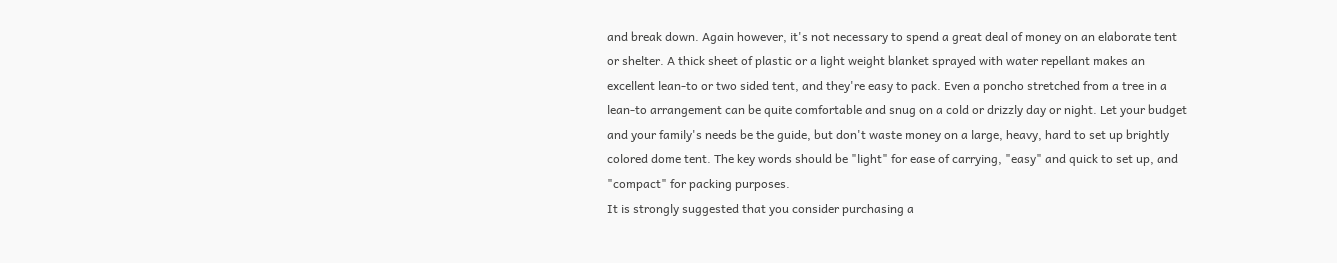and break down. Again however, it's not necessary to spend a great deal of money on an elaborate tent or shelter. A thick sheet of plastic or a light weight blanket sprayed with water repellant makes an excellent lean-to or two sided tent, and they're easy to pack. Even a poncho stretched from a tree in a lean-to arrangement can be quite comfortable and snug on a cold or drizzly day or night. Let your budget and your family's needs be the guide, but don't waste money on a large, heavy, hard to set up brightly colored dome tent. The key words should be "light" for ease of carrying, "easy" and quick to set up, and "compact" for packing purposes.
It is strongly suggested that you consider purchasing a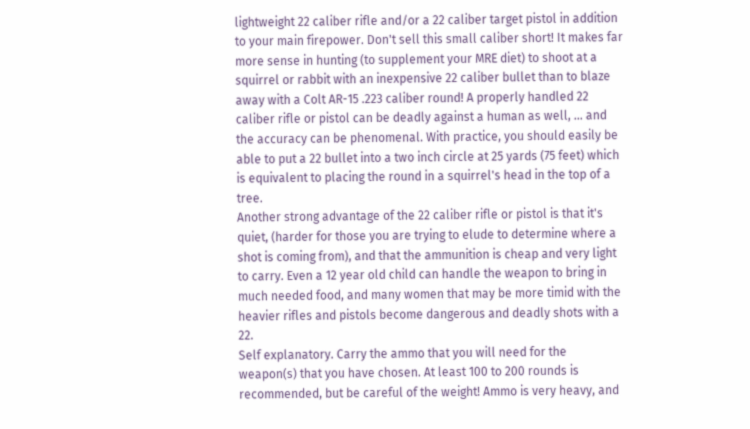lightweight 22 caliber rifle and/or a 22 caliber target pistol in addition to your main firepower. Don't sell this small caliber short! It makes far more sense in hunting (to supplement your MRE diet) to shoot at a squirrel or rabbit with an inexpensive 22 caliber bullet than to blaze away with a Colt AR-15 .223 caliber round! A properly handled 22 caliber rifle or pistol can be deadly against a human as well, ... and the accuracy can be phenomenal. With practice, you should easily be able to put a 22 bullet into a two inch circle at 25 yards (75 feet) which is equivalent to placing the round in a squirrel's head in the top of a tree.
Another strong advantage of the 22 caliber rifle or pistol is that it's quiet, (harder for those you are trying to elude to determine where a shot is coming from), and that the ammunition is cheap and very light to carry. Even a 12 year old child can handle the weapon to bring in much needed food, and many women that may be more timid with the heavier rifles and pistols become dangerous and deadly shots with a 22.
Self explanatory. Carry the ammo that you will need for the weapon(s) that you have chosen. At least 100 to 200 rounds is recommended, but be careful of the weight! Ammo is very heavy, and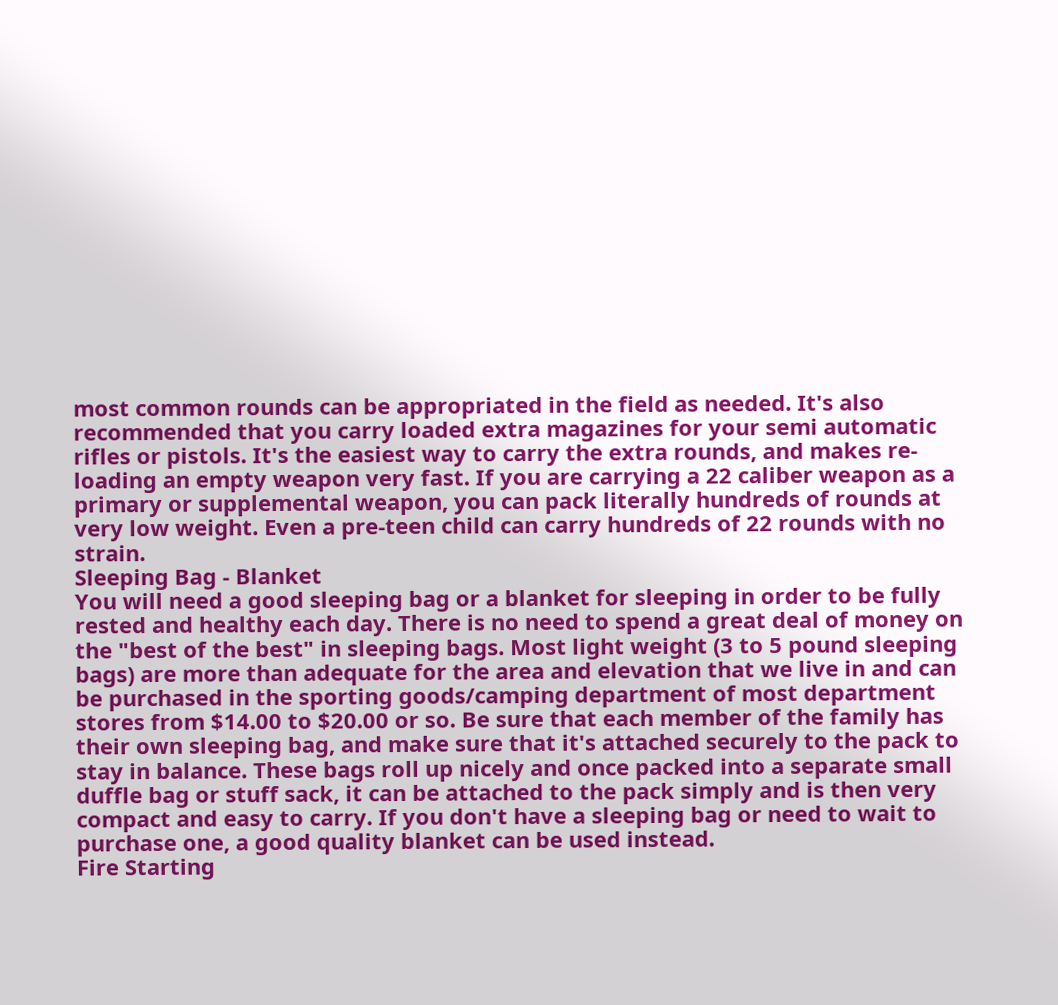most common rounds can be appropriated in the field as needed. It's also recommended that you carry loaded extra magazines for your semi automatic rifles or pistols. It's the easiest way to carry the extra rounds, and makes re-loading an empty weapon very fast. If you are carrying a 22 caliber weapon as a primary or supplemental weapon, you can pack literally hundreds of rounds at very low weight. Even a pre-teen child can carry hundreds of 22 rounds with no strain.
Sleeping Bag - Blanket
You will need a good sleeping bag or a blanket for sleeping in order to be fully rested and healthy each day. There is no need to spend a great deal of money on the "best of the best" in sleeping bags. Most light weight (3 to 5 pound sleeping bags) are more than adequate for the area and elevation that we live in and can be purchased in the sporting goods/camping department of most department stores from $14.00 to $20.00 or so. Be sure that each member of the family has their own sleeping bag, and make sure that it's attached securely to the pack to stay in balance. These bags roll up nicely and once packed into a separate small duffle bag or stuff sack, it can be attached to the pack simply and is then very compact and easy to carry. If you don't have a sleeping bag or need to wait to purchase one, a good quality blanket can be used instead.
Fire Starting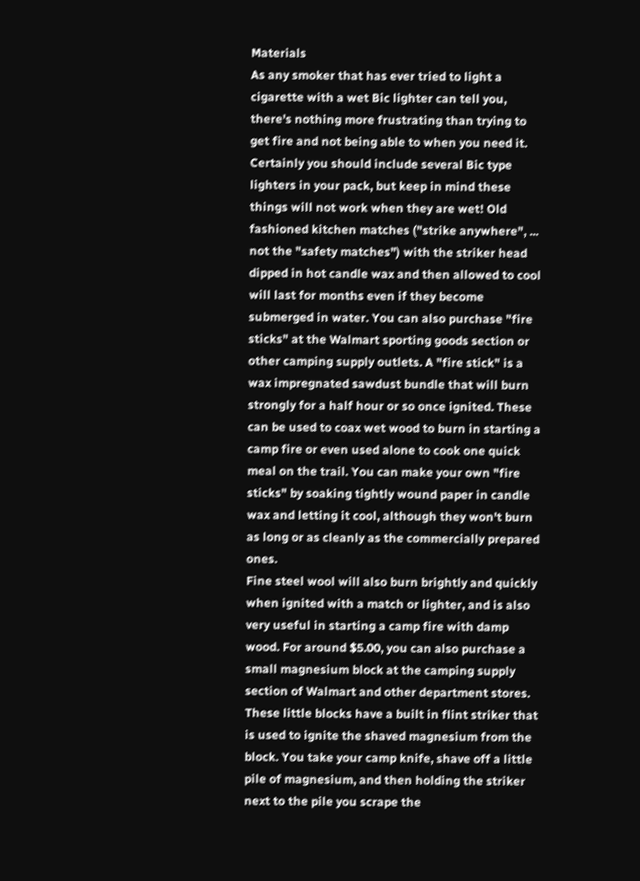Materials
As any smoker that has ever tried to light a cigarette with a wet Bic lighter can tell you, there's nothing more frustrating than trying to get fire and not being able to when you need it. Certainly you should include several Bic type lighters in your pack, but keep in mind these things will not work when they are wet! Old fashioned kitchen matches ("strike anywhere", ... not the "safety matches") with the striker head dipped in hot candle wax and then allowed to cool will last for months even if they become submerged in water. You can also purchase "fire sticks" at the Walmart sporting goods section or other camping supply outlets. A "fire stick" is a wax impregnated sawdust bundle that will burn strongly for a half hour or so once ignited. These can be used to coax wet wood to burn in starting a camp fire or even used alone to cook one quick meal on the trail. You can make your own "fire sticks" by soaking tightly wound paper in candle wax and letting it cool, although they won't burn as long or as cleanly as the commercially prepared ones.
Fine steel wool will also burn brightly and quickly when ignited with a match or lighter, and is also very useful in starting a camp fire with damp wood. For around $5.00, you can also purchase a small magnesium block at the camping supply section of Walmart and other department stores. These little blocks have a built in flint striker that is used to ignite the shaved magnesium from the block. You take your camp knife, shave off a little pile of magnesium, and then holding the striker next to the pile you scrape the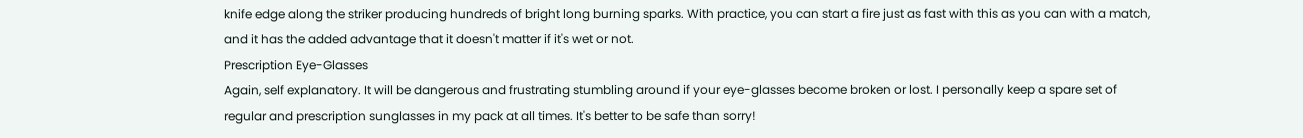knife edge along the striker producing hundreds of bright long burning sparks. With practice, you can start a fire just as fast with this as you can with a match, and it has the added advantage that it doesn't matter if it's wet or not.
Prescription Eye-Glasses
Again, self explanatory. It will be dangerous and frustrating stumbling around if your eye-glasses become broken or lost. I personally keep a spare set of regular and prescription sunglasses in my pack at all times. It's better to be safe than sorry!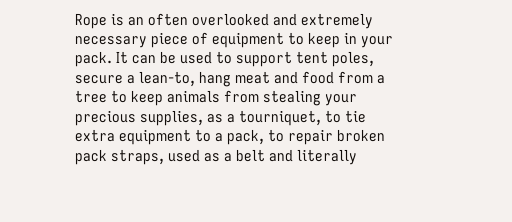Rope is an often overlooked and extremely necessary piece of equipment to keep in your pack. It can be used to support tent poles, secure a lean-to, hang meat and food from a tree to keep animals from stealing your precious supplies, as a tourniquet, to tie extra equipment to a pack, to repair broken pack straps, used as a belt and literally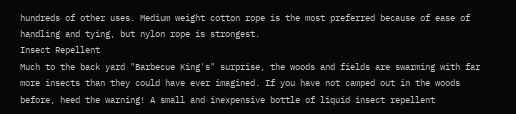hundreds of other uses. Medium weight cotton rope is the most preferred because of ease of handling and tying, but nylon rope is strongest.
Insect Repellent
Much to the back yard "Barbecue King's" surprise, the woods and fields are swarming with far more insects than they could have ever imagined. If you have not camped out in the woods before, heed the warning! A small and inexpensive bottle of liquid insect repellent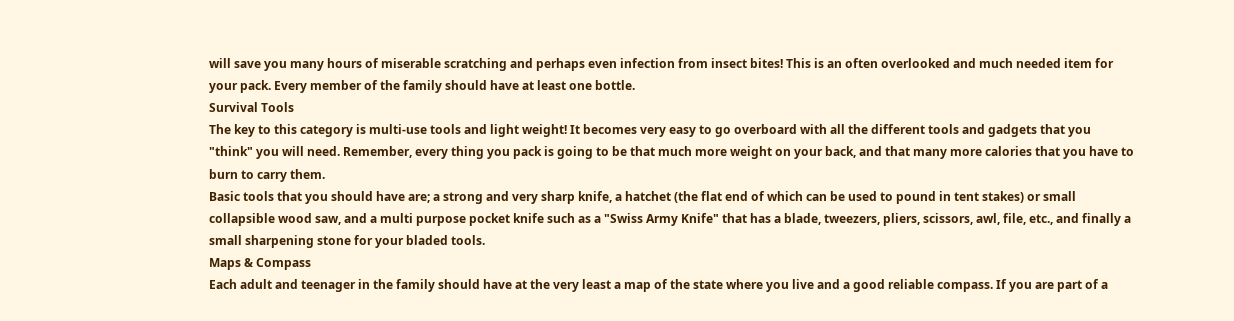will save you many hours of miserable scratching and perhaps even infection from insect bites! This is an often overlooked and much needed item for your pack. Every member of the family should have at least one bottle.
Survival Tools
The key to this category is multi-use tools and light weight! It becomes very easy to go overboard with all the different tools and gadgets that you "think" you will need. Remember, every thing you pack is going to be that much more weight on your back, and that many more calories that you have to burn to carry them.
Basic tools that you should have are; a strong and very sharp knife, a hatchet (the flat end of which can be used to pound in tent stakes) or small collapsible wood saw, and a multi purpose pocket knife such as a "Swiss Army Knife" that has a blade, tweezers, pliers, scissors, awl, file, etc., and finally a small sharpening stone for your bladed tools.
Maps & Compass
Each adult and teenager in the family should have at the very least a map of the state where you live and a good reliable compass. If you are part of a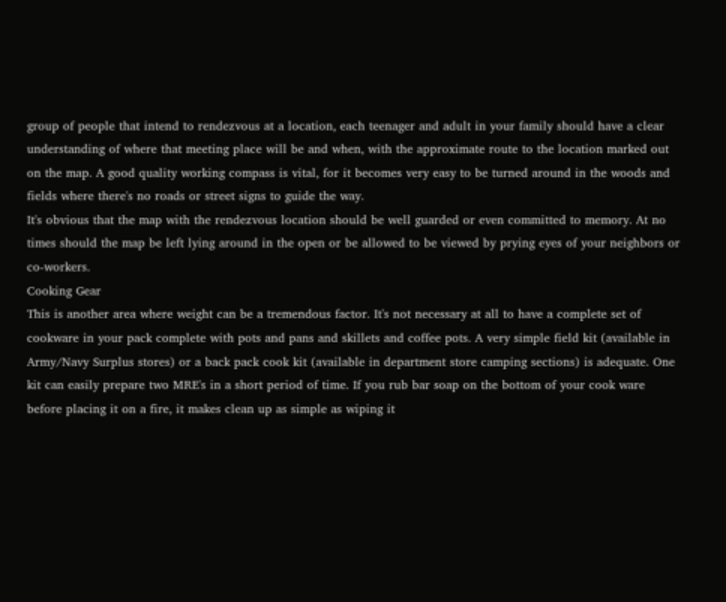group of people that intend to rendezvous at a location, each teenager and adult in your family should have a clear understanding of where that meeting place will be and when, with the approximate route to the location marked out on the map. A good quality working compass is vital, for it becomes very easy to be turned around in the woods and fields where there's no roads or street signs to guide the way.
It's obvious that the map with the rendezvous location should be well guarded or even committed to memory. At no times should the map be left lying around in the open or be allowed to be viewed by prying eyes of your neighbors or co-workers.
Cooking Gear
This is another area where weight can be a tremendous factor. It's not necessary at all to have a complete set of cookware in your pack complete with pots and pans and skillets and coffee pots. A very simple field kit (available in Army/Navy Surplus stores) or a back pack cook kit (available in department store camping sections) is adequate. One kit can easily prepare two MRE's in a short period of time. If you rub bar soap on the bottom of your cook ware before placing it on a fire, it makes clean up as simple as wiping it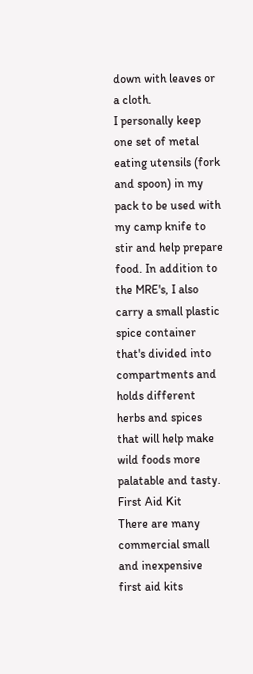down with leaves or a cloth.
I personally keep one set of metal eating utensils (fork and spoon) in my pack to be used with my camp knife to stir and help prepare food. In addition to the MRE's, I also carry a small plastic spice container that's divided into compartments and holds different herbs and spices that will help make wild foods more palatable and tasty.
First Aid Kit
There are many commercial small and inexpensive first aid kits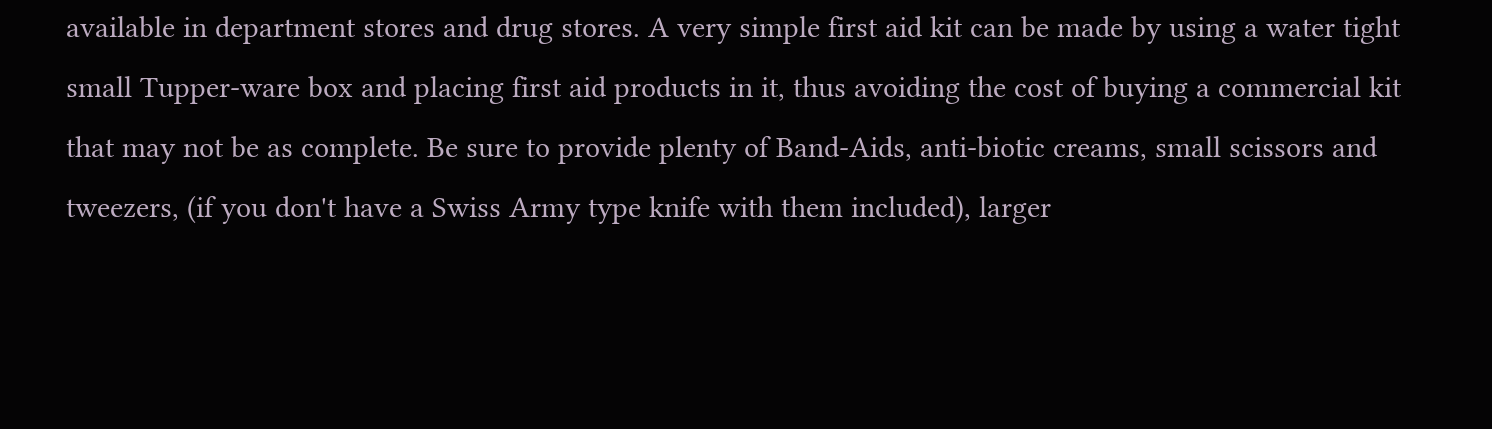available in department stores and drug stores. A very simple first aid kit can be made by using a water tight small Tupper-ware box and placing first aid products in it, thus avoiding the cost of buying a commercial kit that may not be as complete. Be sure to provide plenty of Band-Aids, anti-biotic creams, small scissors and tweezers, (if you don't have a Swiss Army type knife with them included), larger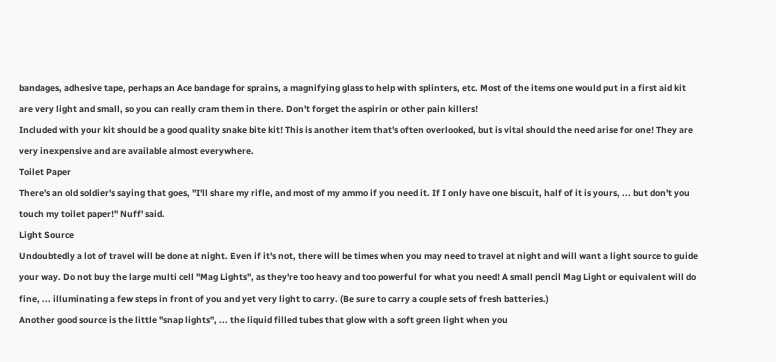bandages, adhesive tape, perhaps an Ace bandage for sprains, a magnifying glass to help with splinters, etc. Most of the items one would put in a first aid kit are very light and small, so you can really cram them in there. Don't forget the aspirin or other pain killers!
Included with your kit should be a good quality snake bite kit! This is another item that's often overlooked, but is vital should the need arise for one! They are very inexpensive and are available almost everywhere.
Toilet Paper
There's an old soldier's saying that goes, "I'll share my rifle, and most of my ammo if you need it. If I only have one biscuit, half of it is yours, ... but don't you touch my toilet paper!" Nuff' said.
Light Source
Undoubtedly a lot of travel will be done at night. Even if it's not, there will be times when you may need to travel at night and will want a light source to guide your way. Do not buy the large multi cell "Mag Lights", as they're too heavy and too powerful for what you need! A small pencil Mag Light or equivalent will do fine, ... illuminating a few steps in front of you and yet very light to carry. (Be sure to carry a couple sets of fresh batteries.)
Another good source is the little "snap lights", ... the liquid filled tubes that glow with a soft green light when you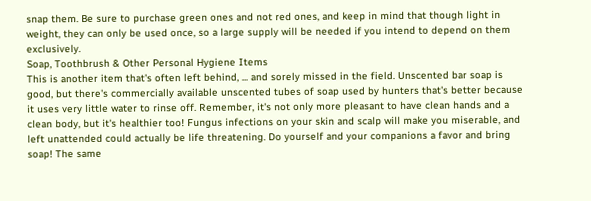snap them. Be sure to purchase green ones and not red ones, and keep in mind that though light in weight, they can only be used once, so a large supply will be needed if you intend to depend on them exclusively.
Soap, Toothbrush & Other Personal Hygiene Items
This is another item that's often left behind, ... and sorely missed in the field. Unscented bar soap is good, but there's commercially available unscented tubes of soap used by hunters that's better because it uses very little water to rinse off. Remember, it's not only more pleasant to have clean hands and a clean body, but it's healthier too! Fungus infections on your skin and scalp will make you miserable, and left unattended could actually be life threatening. Do yourself and your companions a favor and bring soap! The same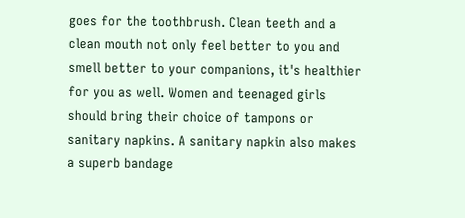goes for the toothbrush. Clean teeth and a clean mouth not only feel better to you and smell better to your companions, it's healthier for you as well. Women and teenaged girls should bring their choice of tampons or sanitary napkins. A sanitary napkin also makes a superb bandage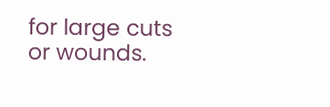for large cuts or wounds.